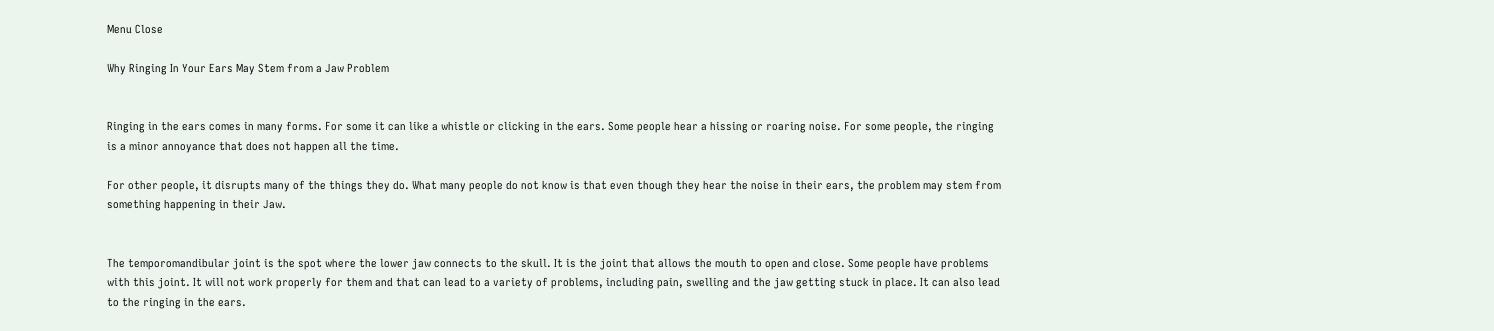Menu Close

Why Ringing In Your Ears May Stem from a Jaw Problem


Ringing in the ears comes in many forms. For some it can like a whistle or clicking in the ears. Some people hear a hissing or roaring noise. For some people, the ringing is a minor annoyance that does not happen all the time.

For other people, it disrupts many of the things they do. What many people do not know is that even though they hear the noise in their ears, the problem may stem from something happening in their Jaw.


The temporomandibular joint is the spot where the lower jaw connects to the skull. It is the joint that allows the mouth to open and close. Some people have problems with this joint. It will not work properly for them and that can lead to a variety of problems, including pain, swelling and the jaw getting stuck in place. It can also lead to the ringing in the ears.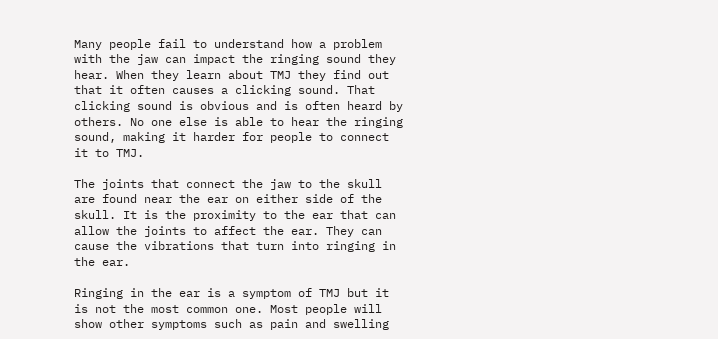Many people fail to understand how a problem with the jaw can impact the ringing sound they hear. When they learn about TMJ they find out that it often causes a clicking sound. That clicking sound is obvious and is often heard by others. No one else is able to hear the ringing sound, making it harder for people to connect it to TMJ.

The joints that connect the jaw to the skull are found near the ear on either side of the skull. It is the proximity to the ear that can allow the joints to affect the ear. They can cause the vibrations that turn into ringing in the ear.

Ringing in the ear is a symptom of TMJ but it is not the most common one. Most people will show other symptoms such as pain and swelling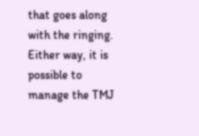that goes along with the ringing. Either way, it is possible to manage the TMJ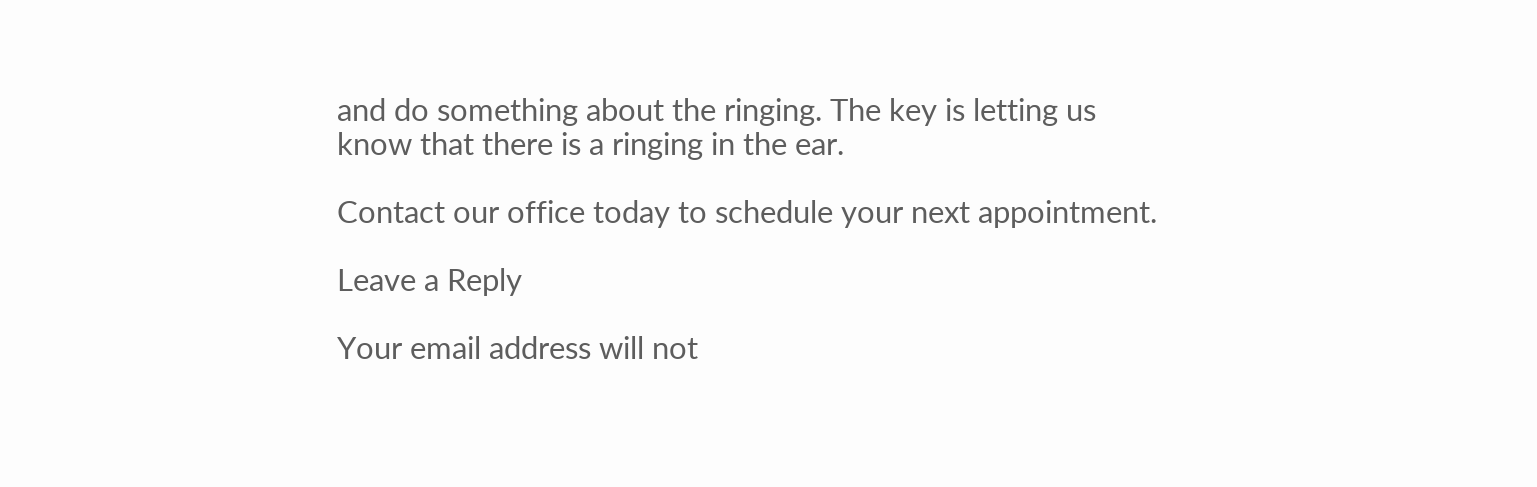and do something about the ringing. The key is letting us know that there is a ringing in the ear.

Contact our office today to schedule your next appointment.

Leave a Reply

Your email address will not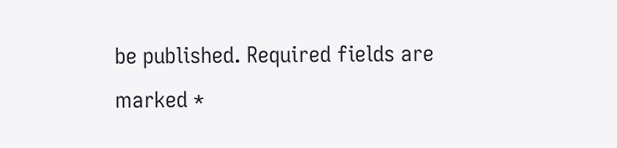be published. Required fields are marked *